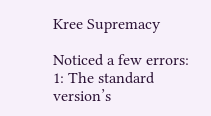Kree Supremacy

Noticed a few errors: 1: The standard version’s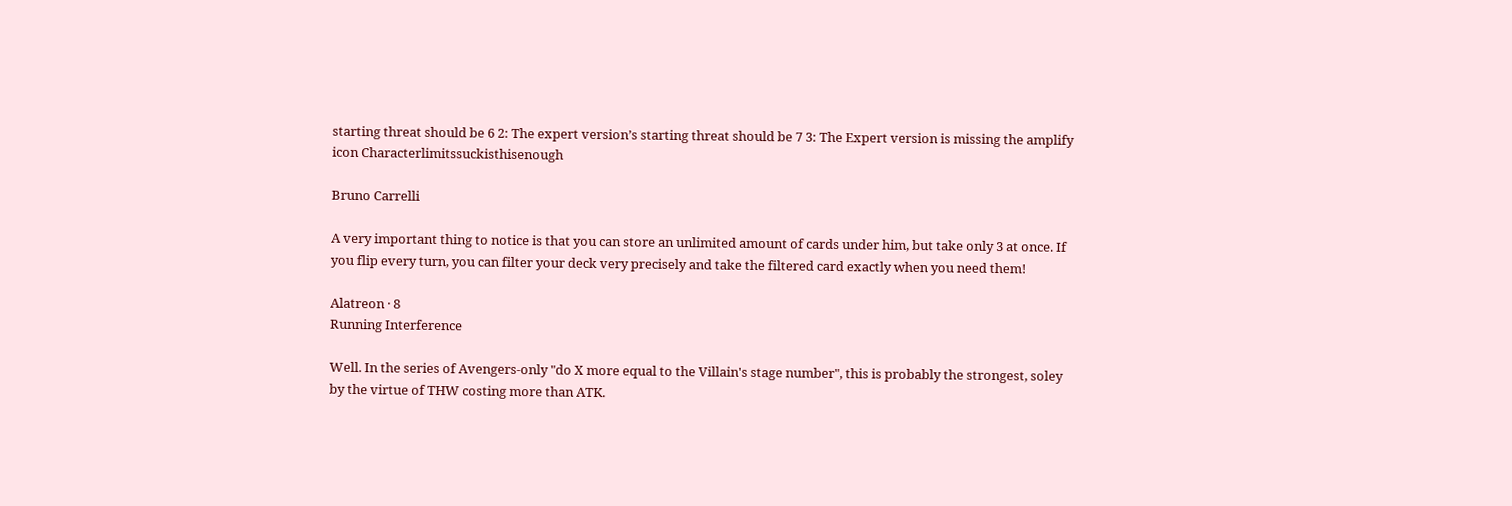starting threat should be 6 2: The expert version’s starting threat should be 7 3: The Expert version is missing the amplify icon Characterlimitssuckisthisenough

Bruno Carrelli

A very important thing to notice is that you can store an unlimited amount of cards under him, but take only 3 at once. If you flip every turn, you can filter your deck very precisely and take the filtered card exactly when you need them!

Alatreon · 8
Running Interference

Well. In the series of Avengers-only "do X more equal to the Villain's stage number", this is probably the strongest, soley by the virtue of THW costing more than ATK.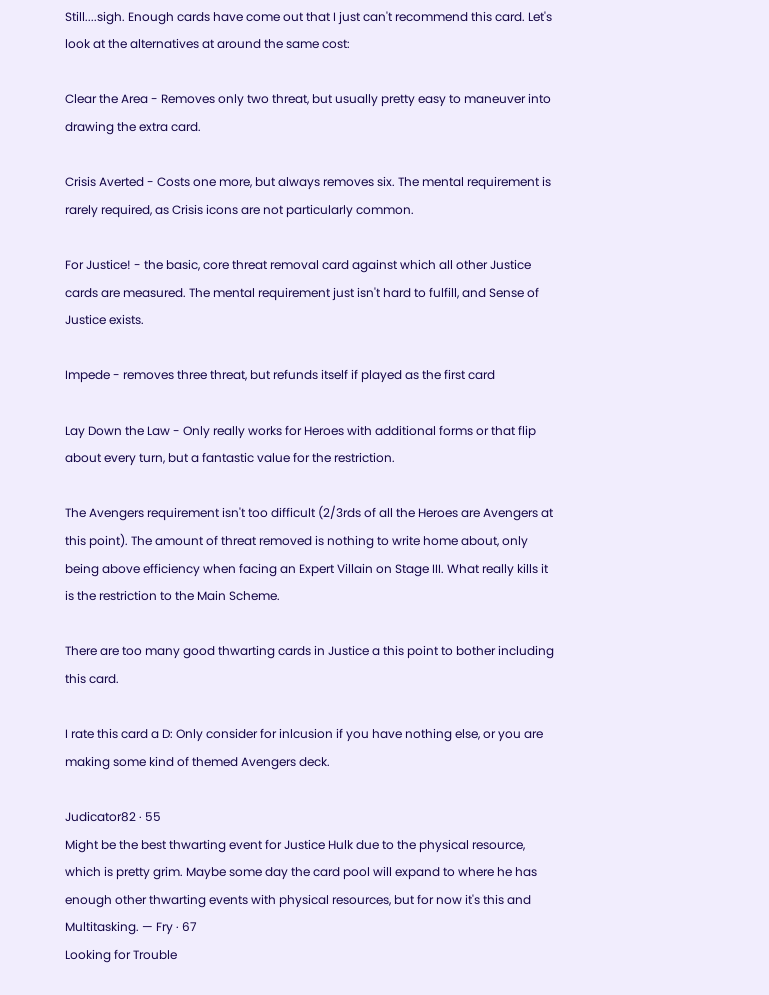Still....sigh. Enough cards have come out that I just can't recommend this card. Let's look at the alternatives at around the same cost:

Clear the Area - Removes only two threat, but usually pretty easy to maneuver into drawing the extra card.

Crisis Averted - Costs one more, but always removes six. The mental requirement is rarely required, as Crisis icons are not particularly common.

For Justice! - the basic, core threat removal card against which all other Justice cards are measured. The mental requirement just isn't hard to fulfill, and Sense of Justice exists.

Impede - removes three threat, but refunds itself if played as the first card

Lay Down the Law - Only really works for Heroes with additional forms or that flip about every turn, but a fantastic value for the restriction.

The Avengers requirement isn't too difficult (2/3rds of all the Heroes are Avengers at this point). The amount of threat removed is nothing to write home about, only being above efficiency when facing an Expert Villain on Stage III. What really kills it is the restriction to the Main Scheme.

There are too many good thwarting cards in Justice a this point to bother including this card.

I rate this card a D: Only consider for inlcusion if you have nothing else, or you are making some kind of themed Avengers deck.

Judicator82 · 55
Might be the best thwarting event for Justice Hulk due to the physical resource, which is pretty grim. Maybe some day the card pool will expand to where he has enough other thwarting events with physical resources, but for now it's this and Multitasking. — Fry · 67
Looking for Trouble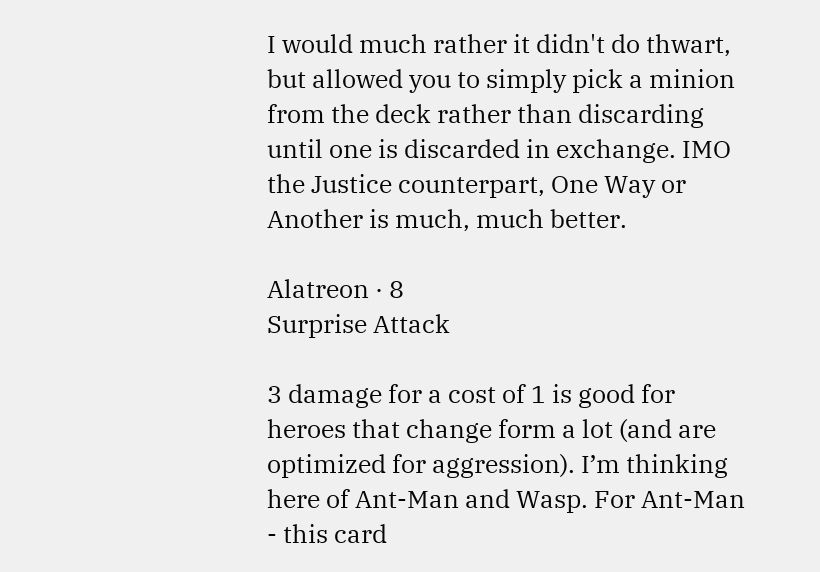I would much rather it didn't do thwart, but allowed you to simply pick a minion from the deck rather than discarding until one is discarded in exchange. IMO the Justice counterpart, One Way or Another is much, much better.

Alatreon · 8
Surprise Attack

3 damage for a cost of 1 is good for heroes that change form a lot (and are optimized for aggression). I’m thinking here of Ant-Man and Wasp. For Ant-Man - this card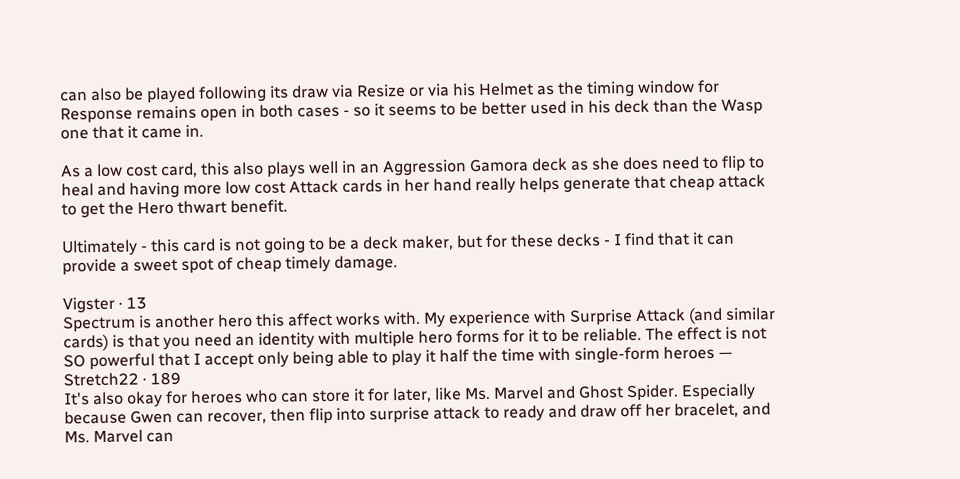can also be played following its draw via Resize or via his Helmet as the timing window for Response remains open in both cases - so it seems to be better used in his deck than the Wasp one that it came in.

As a low cost card, this also plays well in an Aggression Gamora deck as she does need to flip to heal and having more low cost Attack cards in her hand really helps generate that cheap attack to get the Hero thwart benefit.

Ultimately - this card is not going to be a deck maker, but for these decks - I find that it can provide a sweet spot of cheap timely damage.

Vigster · 13
Spectrum is another hero this affect works with. My experience with Surprise Attack (and similar cards) is that you need an identity with multiple hero forms for it to be reliable. The effect is not SO powerful that I accept only being able to play it half the time with single-form heroes — Stretch22 · 189
It's also okay for heroes who can store it for later, like Ms. Marvel and Ghost Spider. Especially because Gwen can recover, then flip into surprise attack to ready and draw off her bracelet, and Ms. Marvel can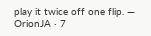play it twice off one flip. — OrionJA · 7